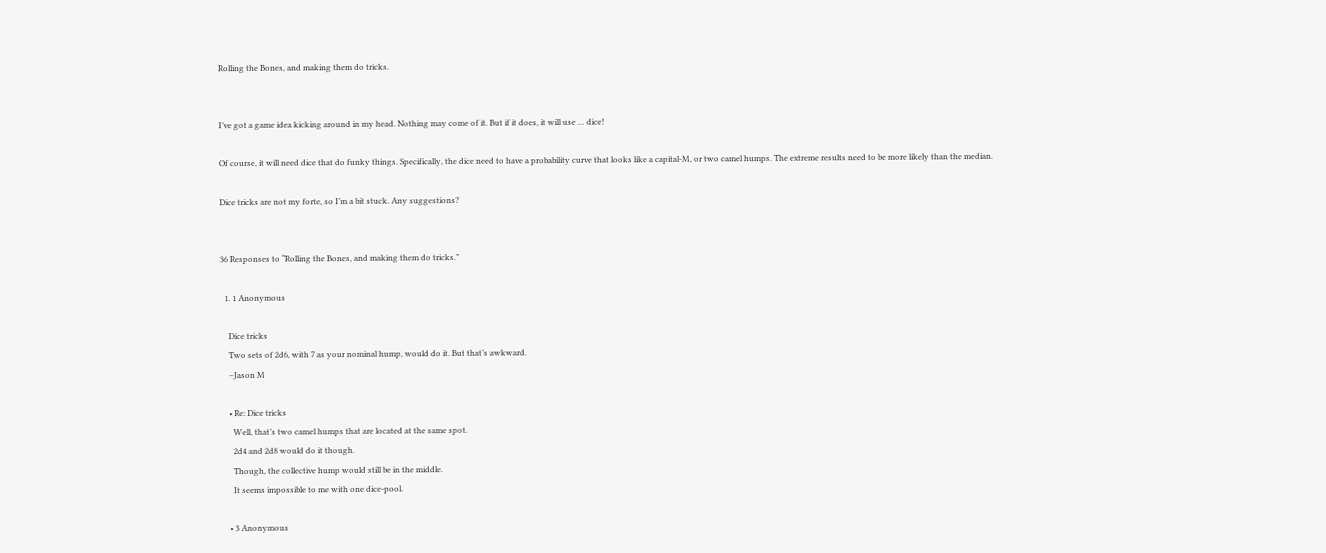Rolling the Bones, and making them do tricks.


I’ve got a game idea kicking around in my head. Nothing may come of it. But if it does, it will use … dice!

Of course, it will need dice that do funky things. Specifically, the dice need to have a probability curve that looks like a capital-M, or two camel humps. The extreme results need to be more likely than the median.

Dice tricks are not my forte, so I’m a bit stuck. Any suggestions?


36 Responses to “Rolling the Bones, and making them do tricks.”

  1. 1 Anonymous

    Dice tricks
    Two sets of 2d6, with 7 as your nominal hump, would do it. But that’s awkward.
    –Jason M

    • Re: Dice tricks
      Well, that’s two camel humps that are located at the same spot.
      2d4 and 2d8 would do it though.
      Though, the collective hump would still be in the middle.
      It seems impossible to me with one dice-pool.

    • 3 Anonymous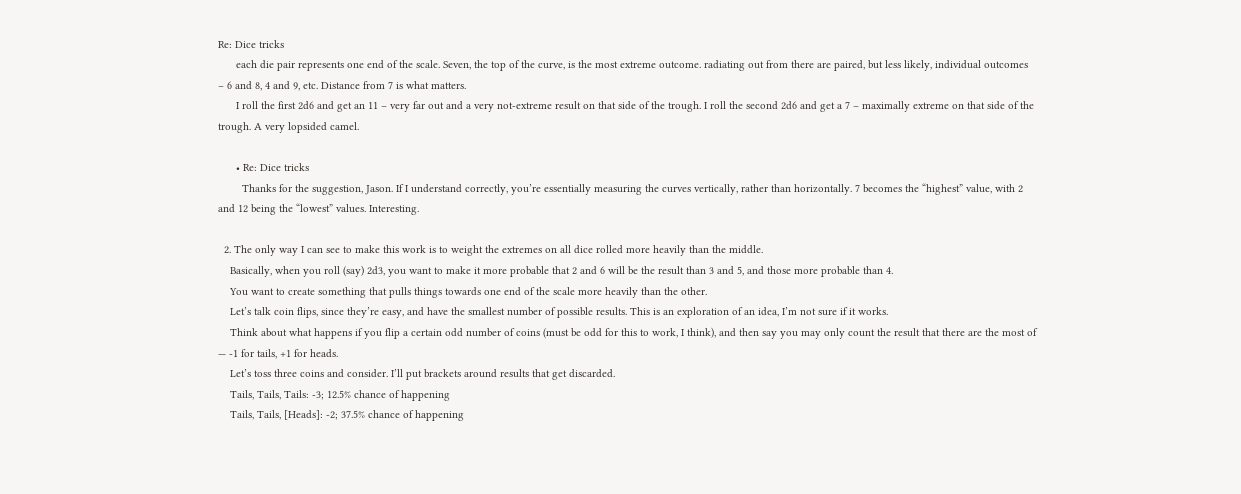Re: Dice tricks
      each die pair represents one end of the scale. Seven, the top of the curve, is the most extreme outcome. radiating out from there are paired, but less likely, individual outcomes – 6 and 8, 4 and 9, etc. Distance from 7 is what matters.
      I roll the first 2d6 and get an 11 – very far out and a very not-extreme result on that side of the trough. I roll the second 2d6 and get a 7 – maximally extreme on that side of the trough. A very lopsided camel.

      • Re: Dice tricks
        Thanks for the suggestion, Jason. If I understand correctly, you’re essentially measuring the curves vertically, rather than horizontally. 7 becomes the “highest” value, with 2 and 12 being the “lowest” values. Interesting.

  2. The only way I can see to make this work is to weight the extremes on all dice rolled more heavily than the middle.
    Basically, when you roll (say) 2d3, you want to make it more probable that 2 and 6 will be the result than 3 and 5, and those more probable than 4.
    You want to create something that pulls things towards one end of the scale more heavily than the other.
    Let’s talk coin flips, since they’re easy, and have the smallest number of possible results. This is an exploration of an idea, I’m not sure if it works.
    Think about what happens if you flip a certain odd number of coins (must be odd for this to work, I think), and then say you may only count the result that there are the most of — -1 for tails, +1 for heads.
    Let’s toss three coins and consider. I’ll put brackets around results that get discarded.
    Tails, Tails, Tails: -3; 12.5% chance of happening
    Tails, Tails, [Heads]: -2; 37.5% chance of happening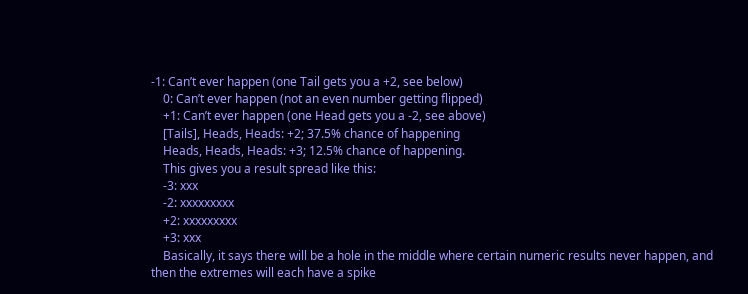-1: Can’t ever happen (one Tail gets you a +2, see below)
    0: Can’t ever happen (not an even number getting flipped)
    +1: Can’t ever happen (one Head gets you a -2, see above)
    [Tails], Heads, Heads: +2; 37.5% chance of happening
    Heads, Heads, Heads: +3; 12.5% chance of happening.
    This gives you a result spread like this:
    -3: xxx
    -2: xxxxxxxxx
    +2: xxxxxxxxx
    +3: xxx
    Basically, it says there will be a hole in the middle where certain numeric results never happen, and then the extremes will each have a spike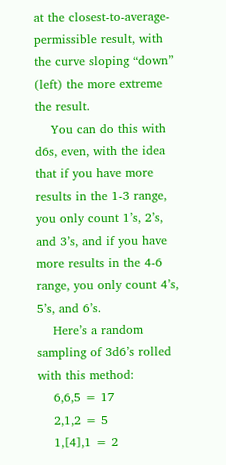at the closest-to-average-permissible result, with the curve sloping “down” (left) the more extreme the result.
    You can do this with d6s, even, with the idea that if you have more results in the 1-3 range, you only count 1’s, 2’s, and 3’s, and if you have more results in the 4-6 range, you only count 4’s, 5’s, and 6’s.
    Here’s a random sampling of 3d6’s rolled with this method:
    6,6,5 = 17
    2,1,2 = 5
    1,[4],1 = 2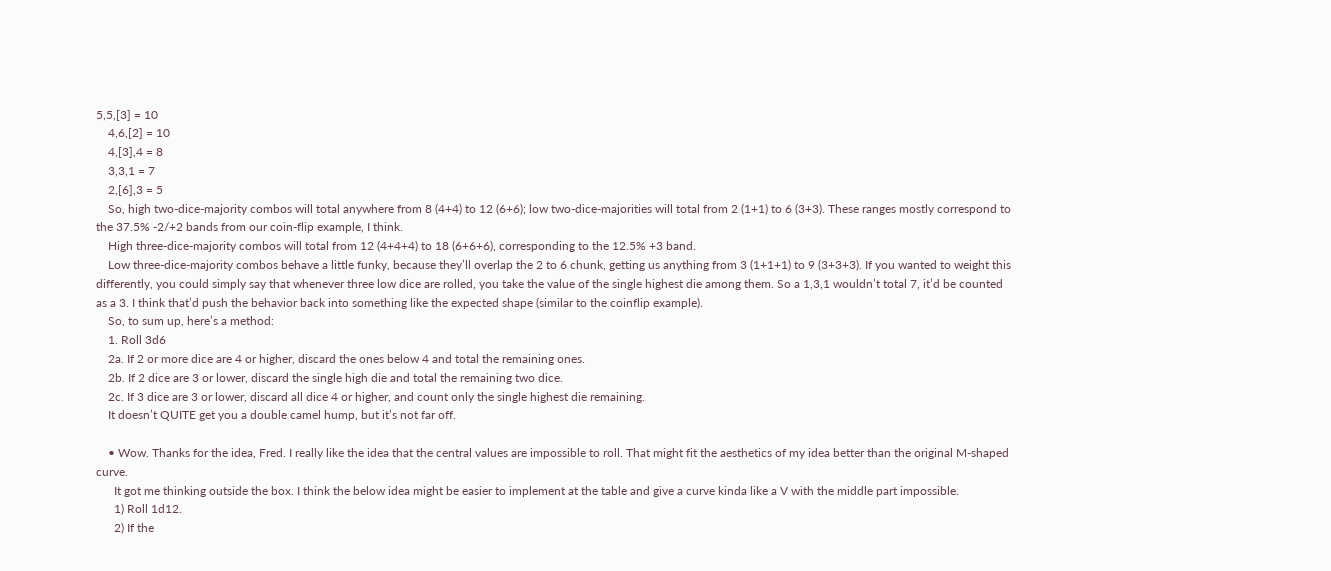5,5,[3] = 10
    4,6,[2] = 10
    4,[3],4 = 8
    3,3,1 = 7
    2,[6],3 = 5
    So, high two-dice-majority combos will total anywhere from 8 (4+4) to 12 (6+6); low two-dice-majorities will total from 2 (1+1) to 6 (3+3). These ranges mostly correspond to the 37.5% -2/+2 bands from our coin-flip example, I think.
    High three-dice-majority combos will total from 12 (4+4+4) to 18 (6+6+6), corresponding to the 12.5% +3 band.
    Low three-dice-majority combos behave a little funky, because they’ll overlap the 2 to 6 chunk, getting us anything from 3 (1+1+1) to 9 (3+3+3). If you wanted to weight this differently, you could simply say that whenever three low dice are rolled, you take the value of the single highest die among them. So a 1,3,1 wouldn’t total 7, it’d be counted as a 3. I think that’d push the behavior back into something like the expected shape (similar to the coinflip example).
    So, to sum up, here’s a method:
    1. Roll 3d6
    2a. If 2 or more dice are 4 or higher, discard the ones below 4 and total the remaining ones.
    2b. If 2 dice are 3 or lower, discard the single high die and total the remaining two dice.
    2c. If 3 dice are 3 or lower, discard all dice 4 or higher, and count only the single highest die remaining.
    It doesn’t QUITE get you a double camel hump, but it’s not far off.

    • Wow. Thanks for the idea, Fred. I really like the idea that the central values are impossible to roll. That might fit the aesthetics of my idea better than the original M-shaped curve.
      It got me thinking outside the box. I think the below idea might be easier to implement at the table and give a curve kinda like a V with the middle part impossible.
      1) Roll 1d12.
      2) If the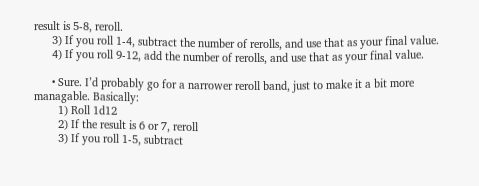result is 5-8, reroll.
      3) If you roll 1-4, subtract the number of rerolls, and use that as your final value.
      4) If you roll 9-12, add the number of rerolls, and use that as your final value.

      • Sure. I’d probably go for a narrower reroll band, just to make it a bit more managable. Basically:
        1) Roll 1d12
        2) If the result is 6 or 7, reroll
        3) If you roll 1-5, subtract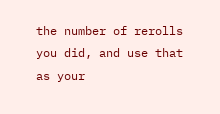the number of rerolls you did, and use that as your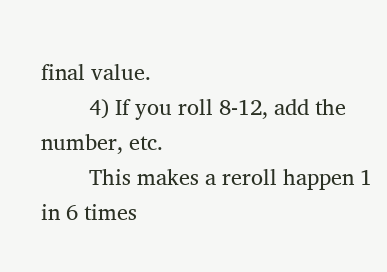final value.
        4) If you roll 8-12, add the number, etc.
        This makes a reroll happen 1 in 6 times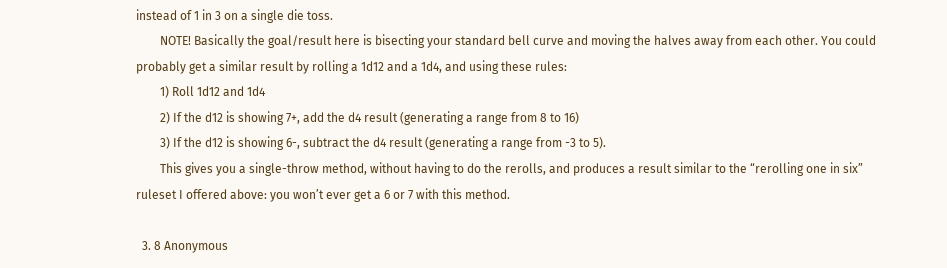instead of 1 in 3 on a single die toss.
        NOTE! Basically the goal/result here is bisecting your standard bell curve and moving the halves away from each other. You could probably get a similar result by rolling a 1d12 and a 1d4, and using these rules:
        1) Roll 1d12 and 1d4
        2) If the d12 is showing 7+, add the d4 result (generating a range from 8 to 16)
        3) If the d12 is showing 6-, subtract the d4 result (generating a range from -3 to 5).
        This gives you a single-throw method, without having to do the rerolls, and produces a result similar to the “rerolling one in six” ruleset I offered above: you won’t ever get a 6 or 7 with this method.

  3. 8 Anonymous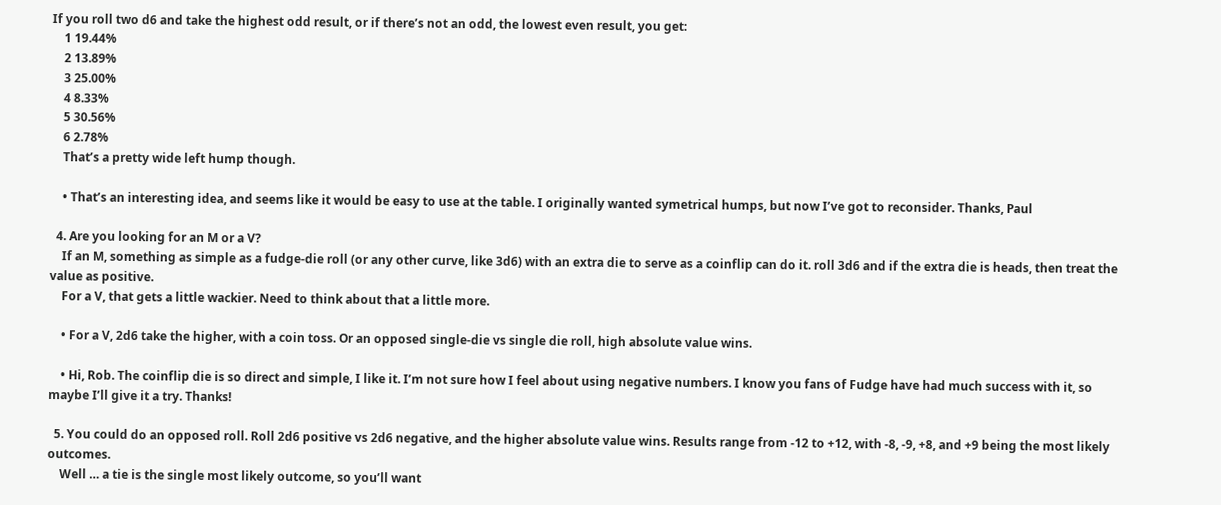If you roll two d6 and take the highest odd result, or if there’s not an odd, the lowest even result, you get:
    1 19.44%
    2 13.89%
    3 25.00%
    4 8.33%
    5 30.56%
    6 2.78%
    That’s a pretty wide left hump though.

    • That’s an interesting idea, and seems like it would be easy to use at the table. I originally wanted symetrical humps, but now I’ve got to reconsider. Thanks, Paul

  4. Are you looking for an M or a V?
    If an M, something as simple as a fudge-die roll (or any other curve, like 3d6) with an extra die to serve as a coinflip can do it. roll 3d6 and if the extra die is heads, then treat the value as positive.
    For a V, that gets a little wackier. Need to think about that a little more.

    • For a V, 2d6 take the higher, with a coin toss. Or an opposed single-die vs single die roll, high absolute value wins.

    • Hi, Rob. The coinflip die is so direct and simple, I like it. I’m not sure how I feel about using negative numbers. I know you fans of Fudge have had much success with it, so maybe I’ll give it a try. Thanks!

  5. You could do an opposed roll. Roll 2d6 positive vs 2d6 negative, and the higher absolute value wins. Results range from -12 to +12, with -8, -9, +8, and +9 being the most likely outcomes.
    Well … a tie is the single most likely outcome, so you’ll want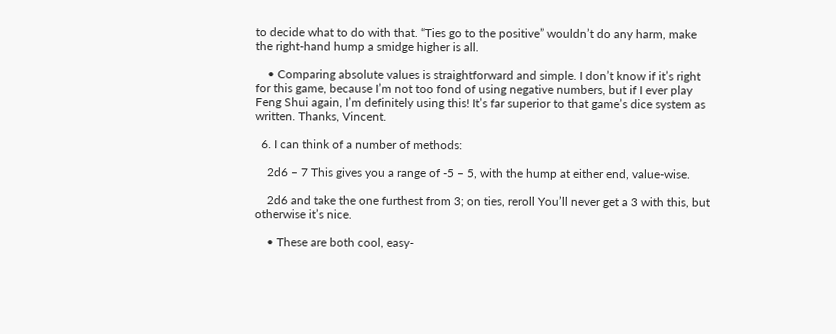to decide what to do with that. “Ties go to the positive” wouldn’t do any harm, make the right-hand hump a smidge higher is all.

    • Comparing absolute values is straightforward and simple. I don’t know if it’s right for this game, because I’m not too fond of using negative numbers, but if I ever play Feng Shui again, I’m definitely using this! It’s far superior to that game’s dice system as written. Thanks, Vincent.

  6. I can think of a number of methods:

    2d6 – 7 This gives you a range of -5 – 5, with the hump at either end, value-wise.

    2d6 and take the one furthest from 3; on ties, reroll You’ll never get a 3 with this, but otherwise it’s nice.

    • These are both cool, easy-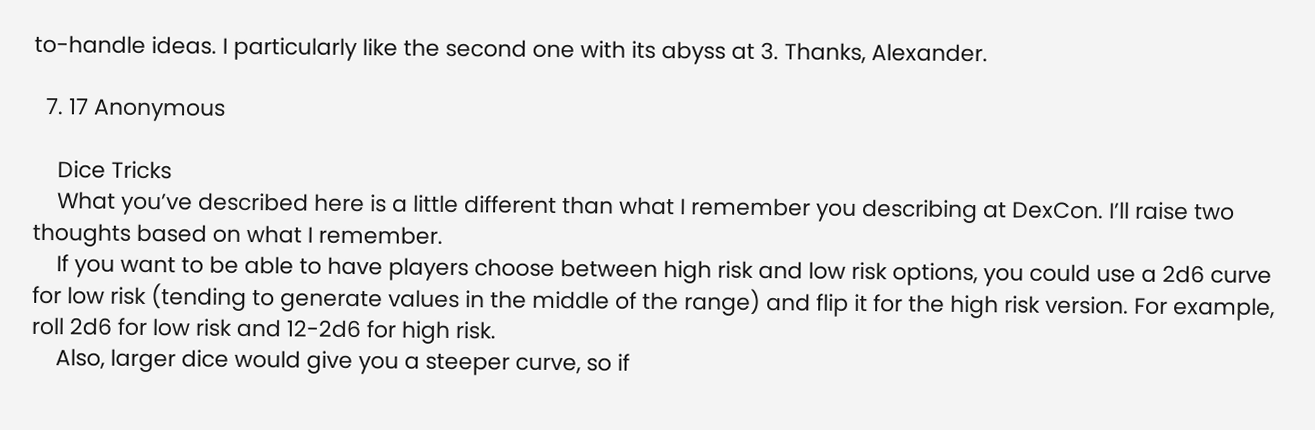to-handle ideas. I particularly like the second one with its abyss at 3. Thanks, Alexander.

  7. 17 Anonymous

    Dice Tricks
    What you’ve described here is a little different than what I remember you describing at DexCon. I’ll raise two thoughts based on what I remember.
    If you want to be able to have players choose between high risk and low risk options, you could use a 2d6 curve for low risk (tending to generate values in the middle of the range) and flip it for the high risk version. For example, roll 2d6 for low risk and 12-2d6 for high risk.
    Also, larger dice would give you a steeper curve, so if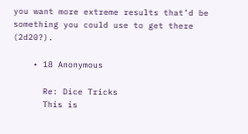you want more extreme results that’d be something you could use to get there (2d20?).

    • 18 Anonymous

      Re: Dice Tricks
      This is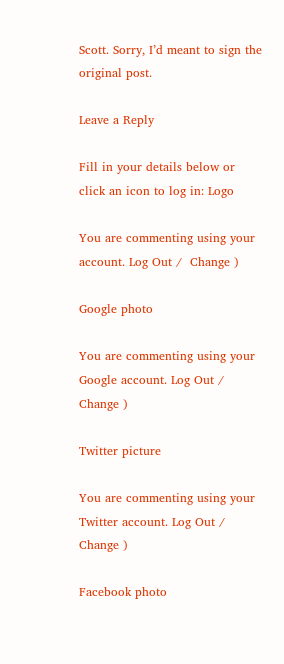Scott. Sorry, I’d meant to sign the original post.

Leave a Reply

Fill in your details below or click an icon to log in: Logo

You are commenting using your account. Log Out /  Change )

Google photo

You are commenting using your Google account. Log Out /  Change )

Twitter picture

You are commenting using your Twitter account. Log Out /  Change )

Facebook photo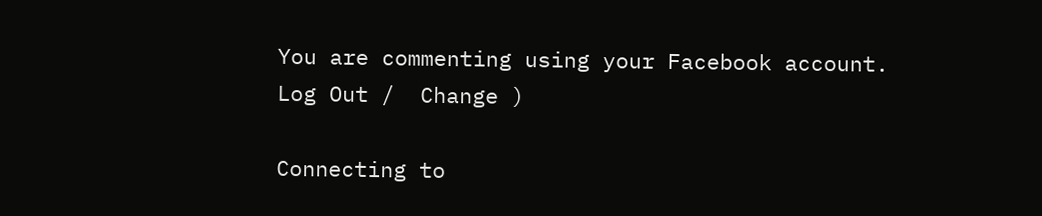You are commenting using your Facebook account. Log Out /  Change )

Connecting to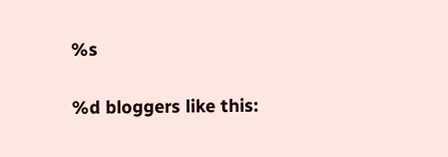%s

%d bloggers like this: